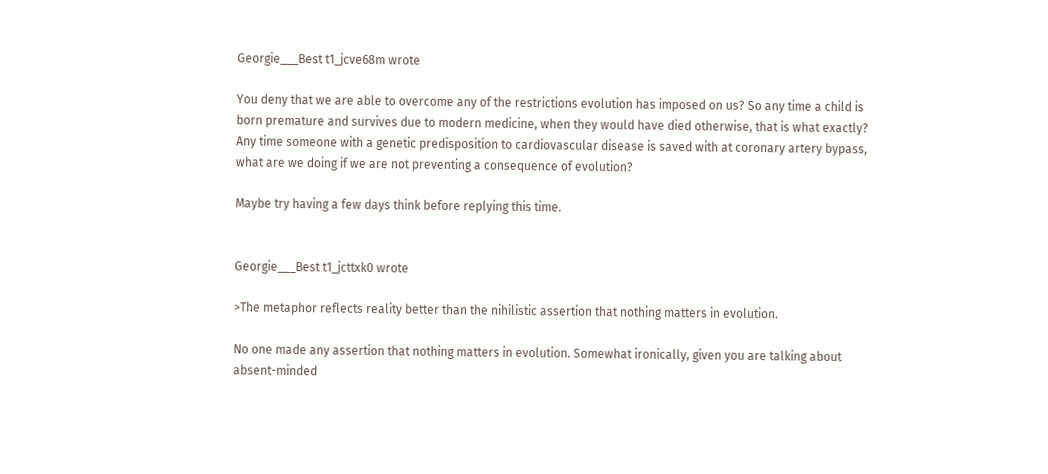Georgie___Best t1_jcve68m wrote

You deny that we are able to overcome any of the restrictions evolution has imposed on us? So any time a child is born premature and survives due to modern medicine, when they would have died otherwise, that is what exactly? Any time someone with a genetic predisposition to cardiovascular disease is saved with at coronary artery bypass, what are we doing if we are not preventing a consequence of evolution?

Maybe try having a few days think before replying this time.


Georgie___Best t1_jcttxk0 wrote

>The metaphor reflects reality better than the nihilistic assertion that nothing matters in evolution.

No one made any assertion that nothing matters in evolution. Somewhat ironically, given you are talking about absent-minded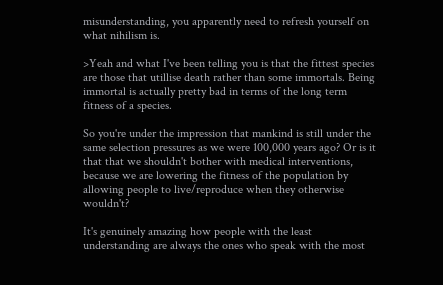misunderstanding, you apparently need to refresh yourself on what nihilism is.

>Yeah and what I've been telling you is that the fittest species are those that utillise death rather than some immortals. Being immortal is actually pretty bad in terms of the long term fitness of a species.

So you're under the impression that mankind is still under the same selection pressures as we were 100,000 years ago? Or is it that that we shouldn't bother with medical interventions, because we are lowering the fitness of the population by allowing people to live/reproduce when they otherwise wouldn't?

It's genuinely amazing how people with the least understanding are always the ones who speak with the most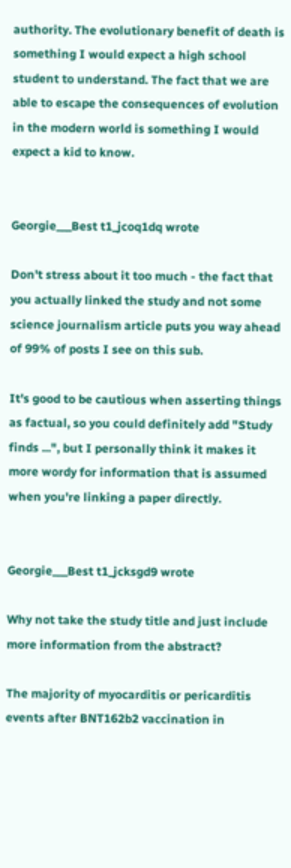authority. The evolutionary benefit of death is something I would expect a high school student to understand. The fact that we are able to escape the consequences of evolution in the modern world is something I would expect a kid to know.


Georgie___Best t1_jcoq1dq wrote

Don't stress about it too much - the fact that you actually linked the study and not some science journalism article puts you way ahead of 99% of posts I see on this sub.

It's good to be cautious when asserting things as factual, so you could definitely add "Study finds ...", but I personally think it makes it more wordy for information that is assumed when you're linking a paper directly.


Georgie___Best t1_jcksgd9 wrote

Why not take the study title and just include more information from the abstract?

The majority of myocarditis or pericarditis events after BNT162b2 vaccination in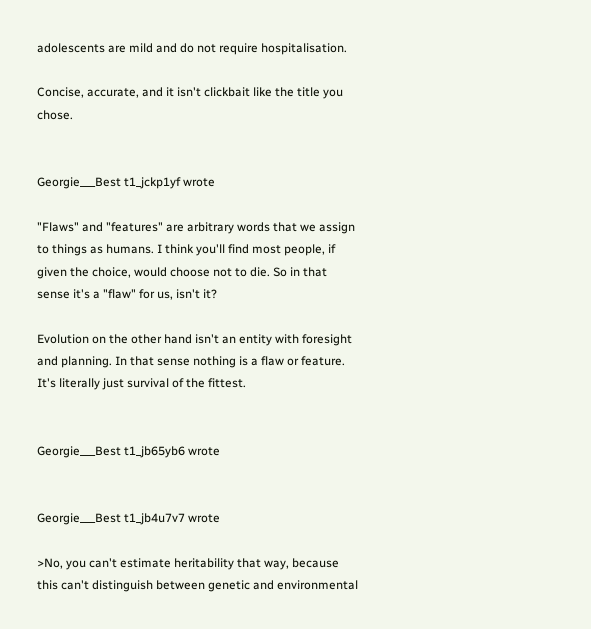adolescents are mild and do not require hospitalisation.

Concise, accurate, and it isn't clickbait like the title you chose.


Georgie___Best t1_jckp1yf wrote

"Flaws" and "features" are arbitrary words that we assign to things as humans. I think you'll find most people, if given the choice, would choose not to die. So in that sense it's a "flaw" for us, isn't it?

Evolution on the other hand isn't an entity with foresight and planning. In that sense nothing is a flaw or feature. It's literally just survival of the fittest.


Georgie___Best t1_jb65yb6 wrote


Georgie___Best t1_jb4u7v7 wrote

>No, you can't estimate heritability that way, because this can't distinguish between genetic and environmental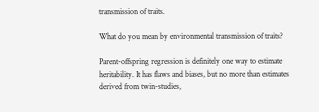transmission of traits.

What do you mean by environmental transmission of traits?

Parent-offspring regression is definitely one way to estimate heritability. It has flaws and biases, but no more than estimates derived from twin-studies,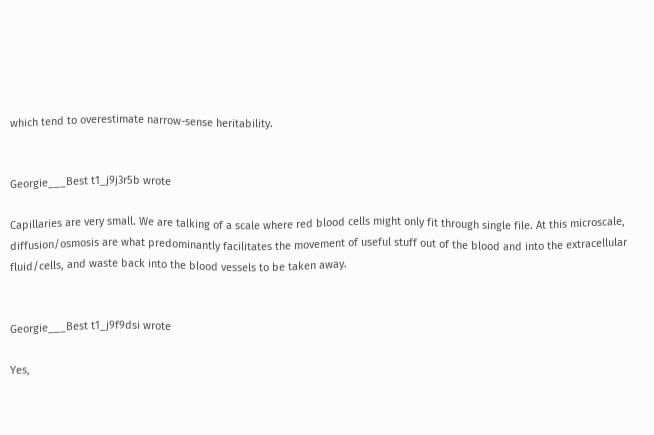which tend to overestimate narrow-sense heritability.


Georgie___Best t1_j9j3r5b wrote

Capillaries are very small. We are talking of a scale where red blood cells might only fit through single file. At this microscale, diffusion/osmosis are what predominantly facilitates the movement of useful stuff out of the blood and into the extracellular fluid/cells, and waste back into the blood vessels to be taken away.


Georgie___Best t1_j9f9dsi wrote

Yes,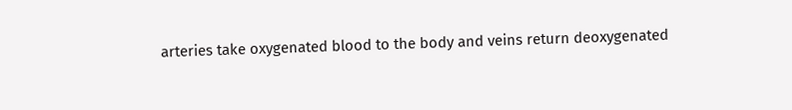arteries take oxygenated blood to the body and veins return deoxygenated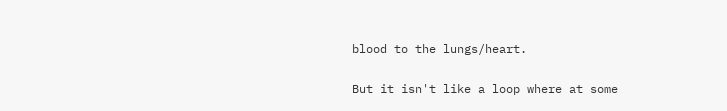blood to the lungs/heart.

But it isn't like a loop where at some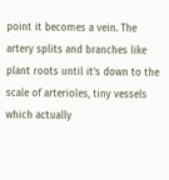point it becomes a vein. The artery splits and branches like plant roots until it's down to the scale of arterioles, tiny vessels which actually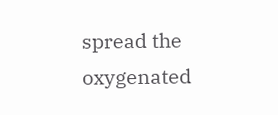spread the oxygenated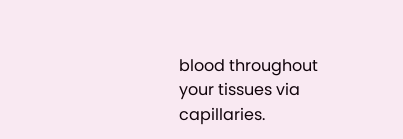blood throughout your tissues via capillaries.